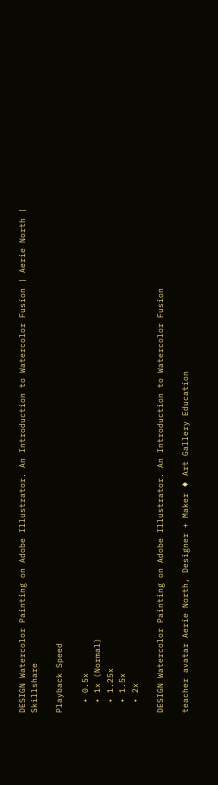DESIGN Watercolor Painting on Adobe Illustrator. An Introduction to Watercolor Fusion | Aerie North | Skillshare

Playback Speed

  • 0.5x
  • 1x (Normal)
  • 1.25x
  • 1.5x
  • 2x

DESIGN Watercolor Painting on Adobe Illustrator. An Introduction to Watercolor Fusion

teacher avatar Aerie North, Designer + Maker ♦ Art Gallery Education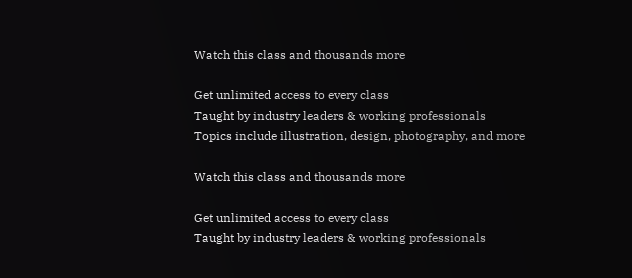Watch this class and thousands more

Get unlimited access to every class
Taught by industry leaders & working professionals
Topics include illustration, design, photography, and more

Watch this class and thousands more

Get unlimited access to every class
Taught by industry leaders & working professionals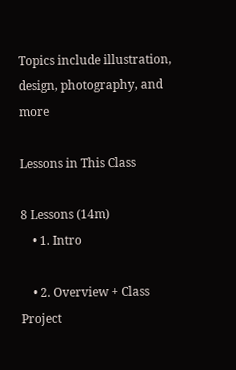Topics include illustration, design, photography, and more

Lessons in This Class

8 Lessons (14m)
    • 1. Intro

    • 2. Overview + Class Project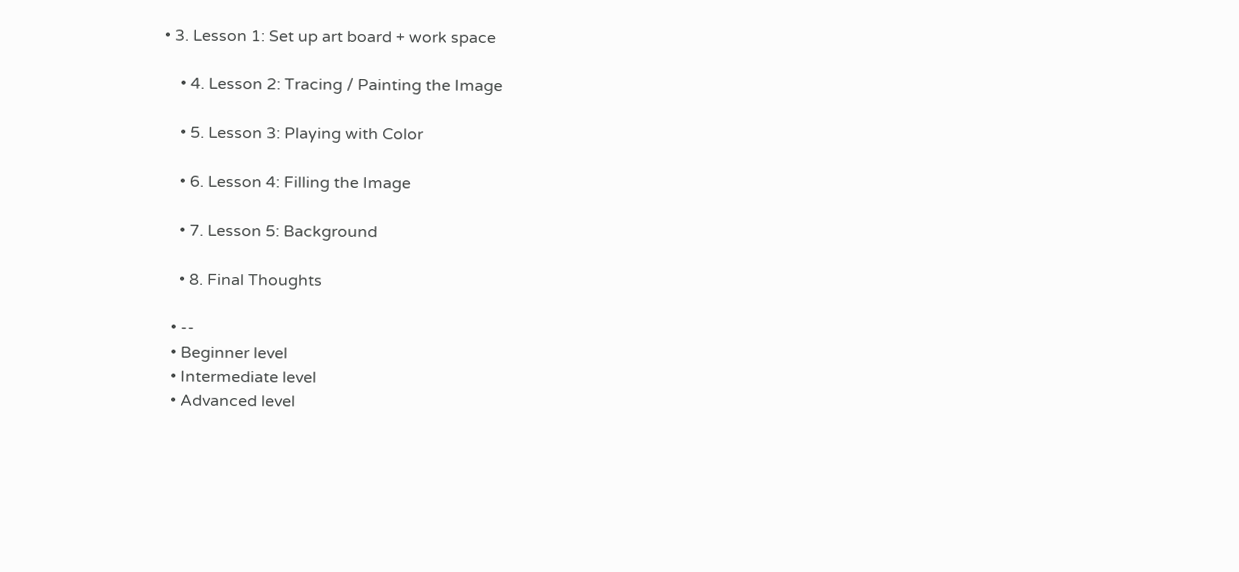• 3. Lesson 1: Set up art board + work space

    • 4. Lesson 2: Tracing / Painting the Image

    • 5. Lesson 3: Playing with Color

    • 6. Lesson 4: Filling the Image

    • 7. Lesson 5: Background

    • 8. Final Thoughts

  • --
  • Beginner level
  • Intermediate level
  • Advanced level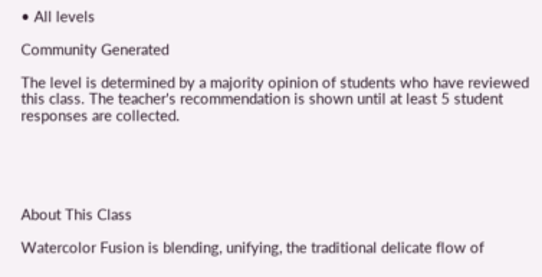• All levels

Community Generated

The level is determined by a majority opinion of students who have reviewed this class. The teacher's recommendation is shown until at least 5 student responses are collected.





About This Class

Watercolor Fusion is blending, unifying, the traditional delicate flow of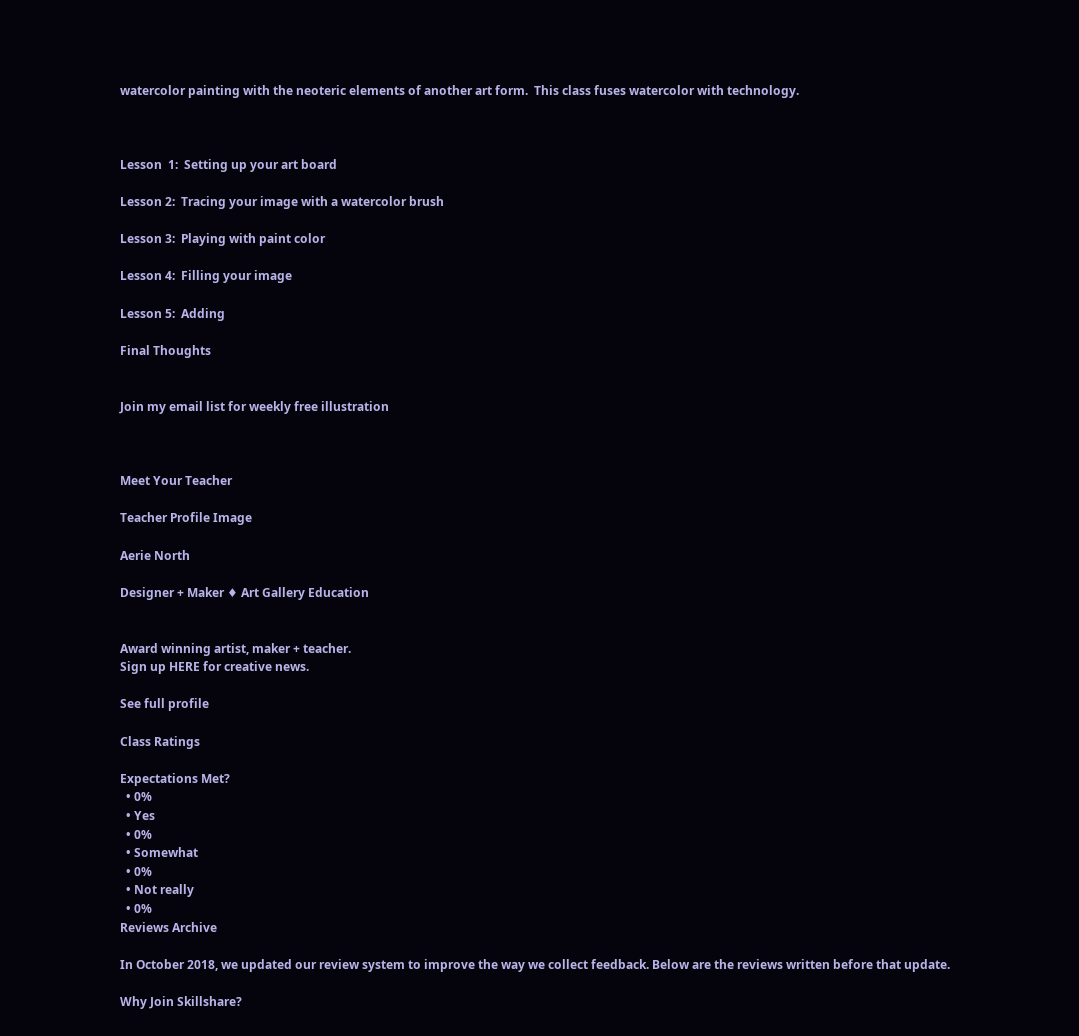watercolor painting with the neoteric elements of another art form.  This class fuses watercolor with technology.



Lesson  1:  Setting up your art board

Lesson 2:  Tracing your image with a watercolor brush

Lesson 3:  Playing with paint color

Lesson 4:  Filling your image

Lesson 5:  Adding

Final Thoughts


Join my email list for weekly free illustration



Meet Your Teacher

Teacher Profile Image

Aerie North

Designer + Maker ♦ Art Gallery Education


Award winning artist, maker + teacher.
Sign up HERE for creative news.

See full profile

Class Ratings

Expectations Met?
  • 0%
  • Yes
  • 0%
  • Somewhat
  • 0%
  • Not really
  • 0%
Reviews Archive

In October 2018, we updated our review system to improve the way we collect feedback. Below are the reviews written before that update.

Why Join Skillshare?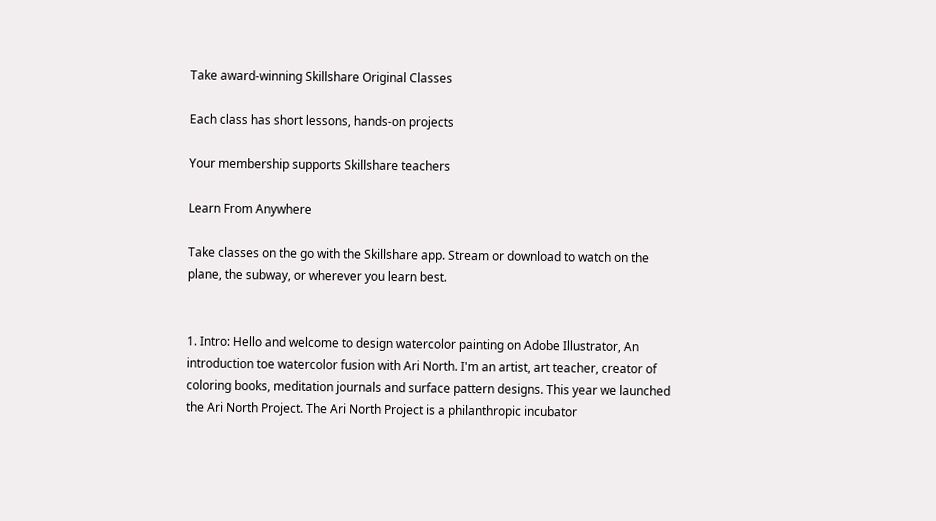Take award-winning Skillshare Original Classes

Each class has short lessons, hands-on projects

Your membership supports Skillshare teachers

Learn From Anywhere

Take classes on the go with the Skillshare app. Stream or download to watch on the plane, the subway, or wherever you learn best.


1. Intro: Hello and welcome to design watercolor painting on Adobe Illustrator, An introduction toe watercolor fusion with Ari North. I'm an artist, art teacher, creator of coloring books, meditation journals and surface pattern designs. This year we launched the Ari North Project. The Ari North Project is a philanthropic incubator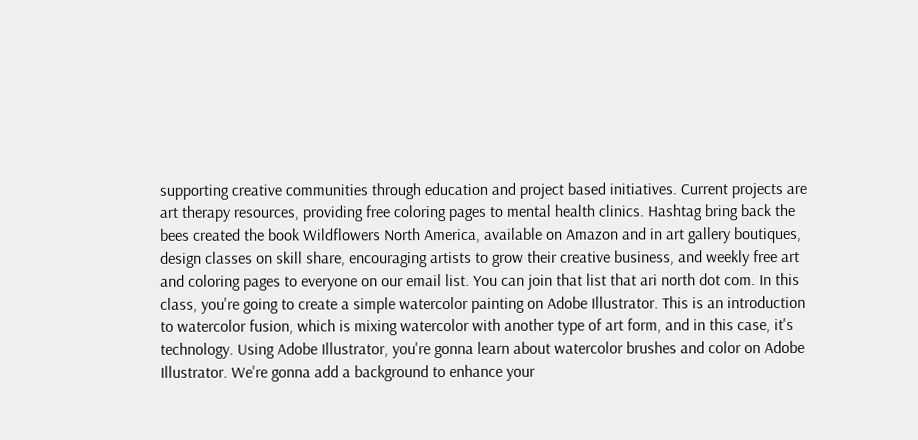supporting creative communities through education and project based initiatives. Current projects are art therapy resources, providing free coloring pages to mental health clinics. Hashtag bring back the bees created the book Wildflowers North America, available on Amazon and in art gallery boutiques, design classes on skill share, encouraging artists to grow their creative business, and weekly free art and coloring pages to everyone on our email list. You can join that list that ari north dot com. In this class, you're going to create a simple watercolor painting on Adobe Illustrator. This is an introduction to watercolor fusion, which is mixing watercolor with another type of art form, and in this case, it's technology. Using Adobe Illustrator, you're gonna learn about watercolor brushes and color on Adobe Illustrator. We're gonna add a background to enhance your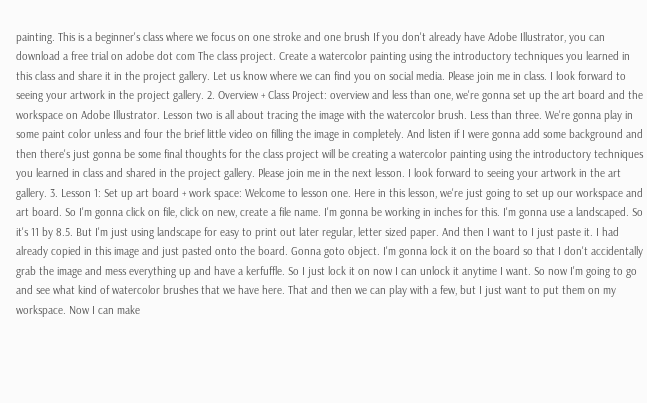painting. This is a beginner's class where we focus on one stroke and one brush If you don't already have Adobe Illustrator, you can download a free trial on adobe dot com The class project. Create a watercolor painting using the introductory techniques you learned in this class and share it in the project gallery. Let us know where we can find you on social media. Please join me in class. I look forward to seeing your artwork in the project gallery. 2. Overview + Class Project: overview and less than one, we're gonna set up the art board and the workspace on Adobe Illustrator. Lesson two is all about tracing the image with the watercolor brush. Less than three. We're gonna play in some paint color unless and four the brief little video on filling the image in completely. And listen if I were gonna add some background and then there's just gonna be some final thoughts for the class project will be creating a watercolor painting using the introductory techniques you learned in class and shared in the project gallery. Please join me in the next lesson. I look forward to seeing your artwork in the art gallery. 3. Lesson 1: Set up art board + work space: Welcome to lesson one. Here in this lesson, we're just going to set up our workspace and art board. So I'm gonna click on file, click on new, create a file name. I'm gonna be working in inches for this. I'm gonna use a landscaped. So it's 11 by 8.5. But I'm just using landscape for easy to print out later regular, letter sized paper. And then I want to I just paste it. I had already copied in this image and just pasted onto the board. Gonna goto object. I'm gonna lock it on the board so that I don't accidentally grab the image and mess everything up and have a kerfuffle. So I just lock it on now I can unlock it anytime I want. So now I'm going to go and see what kind of watercolor brushes that we have here. That and then we can play with a few, but I just want to put them on my workspace. Now I can make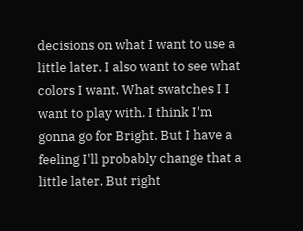decisions on what I want to use a little later. I also want to see what colors I want. What swatches I I want to play with. I think I'm gonna go for Bright. But I have a feeling I'll probably change that a little later. But right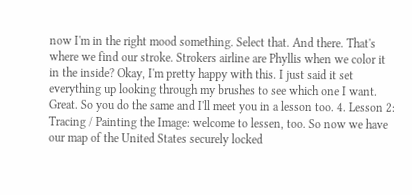now I'm in the right mood something. Select that. And there. That's where we find our stroke. Strokers airline are Phyllis when we color it in the inside? Okay, I'm pretty happy with this. I just said it set everything up looking through my brushes to see which one I want. Great. So you do the same and I'll meet you in a lesson too. 4. Lesson 2: Tracing / Painting the Image: welcome to lessen, too. So now we have our map of the United States securely locked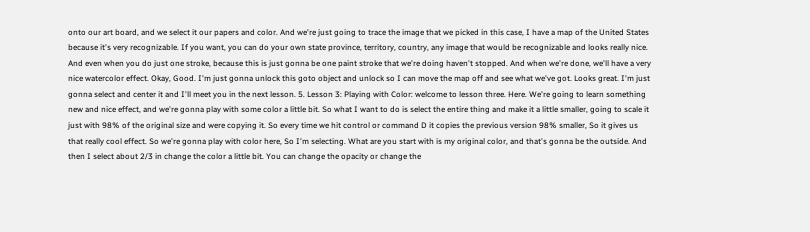onto our art board, and we select it our papers and color. And we're just going to trace the image that we picked in this case, I have a map of the United States because it's very recognizable. If you want, you can do your own state province, territory, country, any image that would be recognizable and looks really nice. And even when you do just one stroke, because this is just gonna be one paint stroke that we're doing haven't stopped. And when we're done, we'll have a very nice watercolor effect. Okay, Good. I'm just gonna unlock this goto object and unlock so I can move the map off and see what we've got. Looks great. I'm just gonna select and center it and I'll meet you in the next lesson. 5. Lesson 3: Playing with Color: welcome to lesson three. Here. We're going to learn something new and nice effect, and we're gonna play with some color a little bit. So what I want to do is select the entire thing and make it a little smaller, going to scale it just with 98% of the original size and were copying it. So every time we hit control or command D it copies the previous version 98% smaller, So it gives us that really cool effect. So we're gonna play with color here, So I'm selecting. What are you start with is my original color, and that's gonna be the outside. And then I select about 2/3 in change the color a little bit. You can change the opacity or change the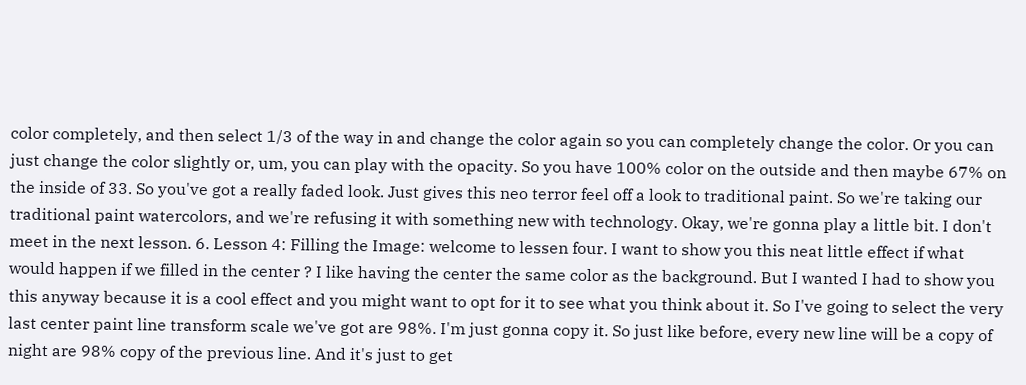color completely, and then select 1/3 of the way in and change the color again so you can completely change the color. Or you can just change the color slightly or, um, you can play with the opacity. So you have 100% color on the outside and then maybe 67% on the inside of 33. So you've got a really faded look. Just gives this neo terror feel off a look to traditional paint. So we're taking our traditional paint watercolors, and we're refusing it with something new with technology. Okay, we're gonna play a little bit. I don't meet in the next lesson. 6. Lesson 4: Filling the Image: welcome to lessen four. I want to show you this neat little effect if what would happen if we filled in the center ? I like having the center the same color as the background. But I wanted I had to show you this anyway because it is a cool effect and you might want to opt for it to see what you think about it. So I've going to select the very last center paint line transform scale we've got are 98%. I'm just gonna copy it. So just like before, every new line will be a copy of night are 98% copy of the previous line. And it's just to get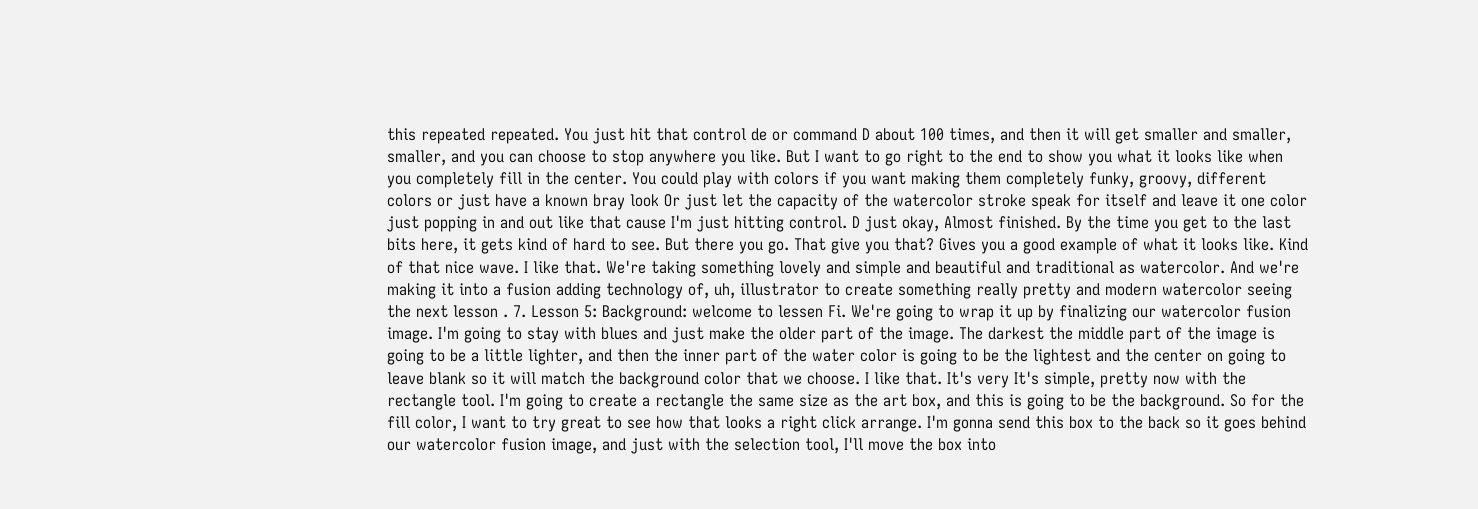this repeated repeated. You just hit that control de or command D about 100 times, and then it will get smaller and smaller, smaller, and you can choose to stop anywhere you like. But I want to go right to the end to show you what it looks like when you completely fill in the center. You could play with colors if you want making them completely funky, groovy, different colors or just have a known bray look Or just let the capacity of the watercolor stroke speak for itself and leave it one color just popping in and out like that cause I'm just hitting control. D just okay, Almost finished. By the time you get to the last bits here, it gets kind of hard to see. But there you go. That give you that? Gives you a good example of what it looks like. Kind of that nice wave. I like that. We're taking something lovely and simple and beautiful and traditional as watercolor. And we're making it into a fusion adding technology of, uh, illustrator to create something really pretty and modern watercolor seeing the next lesson . 7. Lesson 5: Background: welcome to lessen Fi. We're going to wrap it up by finalizing our watercolor fusion image. I'm going to stay with blues and just make the older part of the image. The darkest the middle part of the image is going to be a little lighter, and then the inner part of the water color is going to be the lightest and the center on going to leave blank so it will match the background color that we choose. I like that. It's very It's simple, pretty now with the rectangle tool. I'm going to create a rectangle the same size as the art box, and this is going to be the background. So for the fill color, I want to try great to see how that looks a right click arrange. I'm gonna send this box to the back so it goes behind our watercolor fusion image, and just with the selection tool, I'll move the box into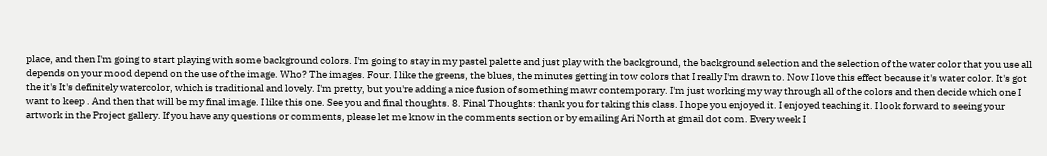place, and then I'm going to start playing with some background colors. I'm going to stay in my pastel palette and just play with the background, the background selection and the selection of the water color that you use all depends on your mood depend on the use of the image. Who? The images. Four. I like the greens, the blues, the minutes getting in tow colors that I really I'm drawn to. Now I love this effect because it's water color. It's got the it's It's definitely watercolor, which is traditional and lovely. I'm pretty, but you're adding a nice fusion of something mawr contemporary. I'm just working my way through all of the colors and then decide which one I want to keep . And then that will be my final image. I like this one. See you and final thoughts. 8. Final Thoughts: thank you for taking this class. I hope you enjoyed it. I enjoyed teaching it. I look forward to seeing your artwork in the Project gallery. If you have any questions or comments, please let me know in the comments section or by emailing Ari North at gmail dot com. Every week I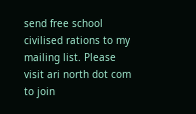send free school civilised rations to my mailing list. Please visit ari north dot com to join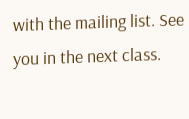with the mailing list. See you in the next class.